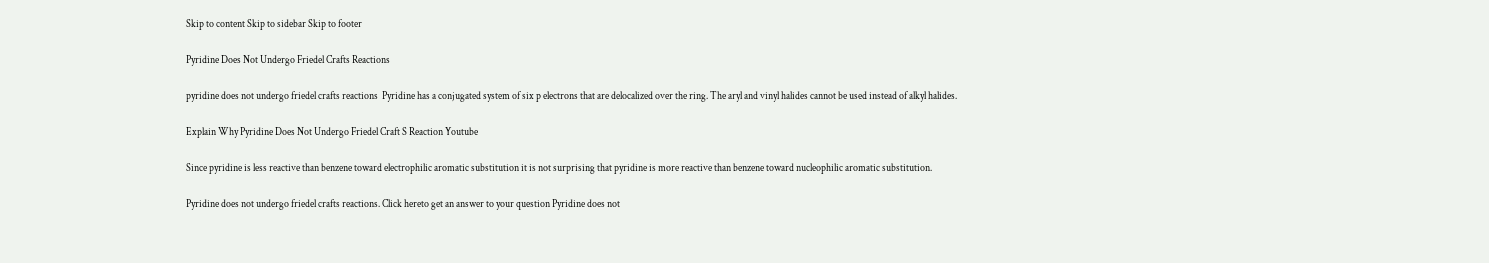Skip to content Skip to sidebar Skip to footer

Pyridine Does Not Undergo Friedel Crafts Reactions

pyridine does not undergo friedel crafts reactions  Pyridine has a conjugated system of six p electrons that are delocalized over the ring. The aryl and vinyl halides cannot be used instead of alkyl halides.

Explain Why Pyridine Does Not Undergo Friedel Craft S Reaction Youtube

Since pyridine is less reactive than benzene toward electrophilic aromatic substitution it is not surprising that pyridine is more reactive than benzene toward nucleophilic aromatic substitution.

Pyridine does not undergo friedel crafts reactions. Click hereto get an answer to your question Pyridine does not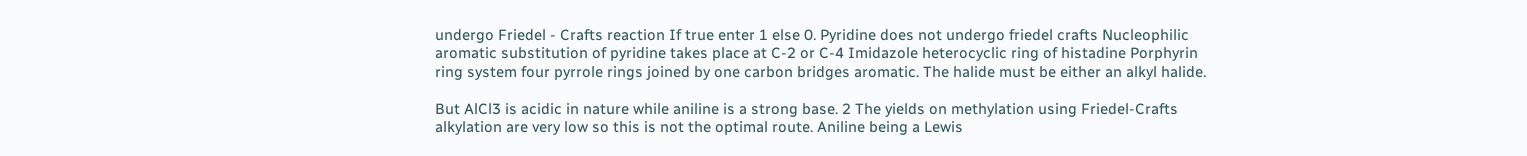undergo Friedel - Crafts reaction If true enter 1 else 0. Pyridine does not undergo friedel crafts Nucleophilic aromatic substitution of pyridine takes place at C-2 or C-4 Imidazole heterocyclic ring of histadine Porphyrin ring system four pyrrole rings joined by one carbon bridges aromatic. The halide must be either an alkyl halide.

But AlCl3 is acidic in nature while aniline is a strong base. 2 The yields on methylation using Friedel-Crafts alkylation are very low so this is not the optimal route. Aniline being a Lewis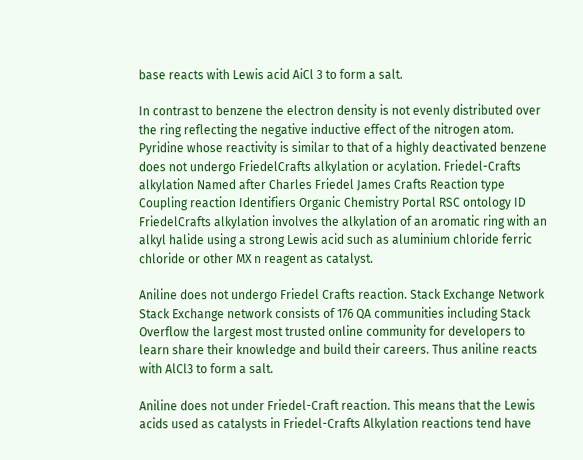base reacts with Lewis acid AiCl 3 to form a salt.

In contrast to benzene the electron density is not evenly distributed over the ring reflecting the negative inductive effect of the nitrogen atom. Pyridine whose reactivity is similar to that of a highly deactivated benzene does not undergo FriedelCrafts alkylation or acylation. Friedel-Crafts alkylation Named after Charles Friedel James Crafts Reaction type Coupling reaction Identifiers Organic Chemistry Portal RSC ontology ID FriedelCrafts alkylation involves the alkylation of an aromatic ring with an alkyl halide using a strong Lewis acid such as aluminium chloride ferric chloride or other MX n reagent as catalyst.

Aniline does not undergo Friedel Crafts reaction. Stack Exchange Network Stack Exchange network consists of 176 QA communities including Stack Overflow the largest most trusted online community for developers to learn share their knowledge and build their careers. Thus aniline reacts with AlCl3 to form a salt.

Aniline does not under Friedel-Craft reaction. This means that the Lewis acids used as catalysts in Friedel-Crafts Alkylation reactions tend have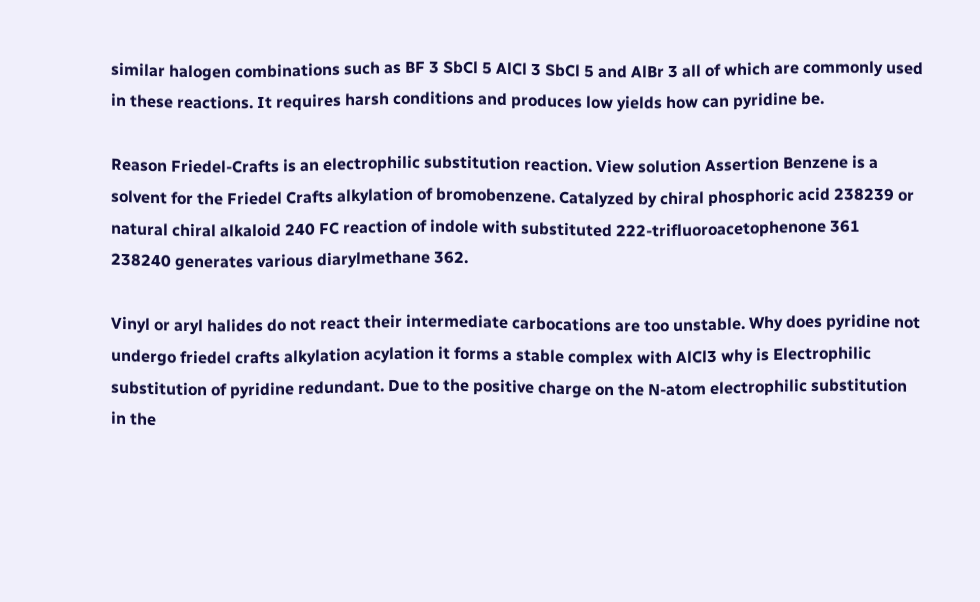similar halogen combinations such as BF 3 SbCl 5 AlCl 3 SbCl 5 and AlBr 3 all of which are commonly used in these reactions. It requires harsh conditions and produces low yields how can pyridine be.

Reason Friedel-Crafts is an electrophilic substitution reaction. View solution Assertion Benzene is a solvent for the Friedel Crafts alkylation of bromobenzene. Catalyzed by chiral phosphoric acid 238239 or natural chiral alkaloid 240 FC reaction of indole with substituted 222-trifluoroacetophenone 361 238240 generates various diarylmethane 362.

Vinyl or aryl halides do not react their intermediate carbocations are too unstable. Why does pyridine not undergo friedel crafts alkylation acylation it forms a stable complex with AlCl3 why is Electrophilic substitution of pyridine redundant. Due to the positive charge on the N-atom electrophilic substitution in the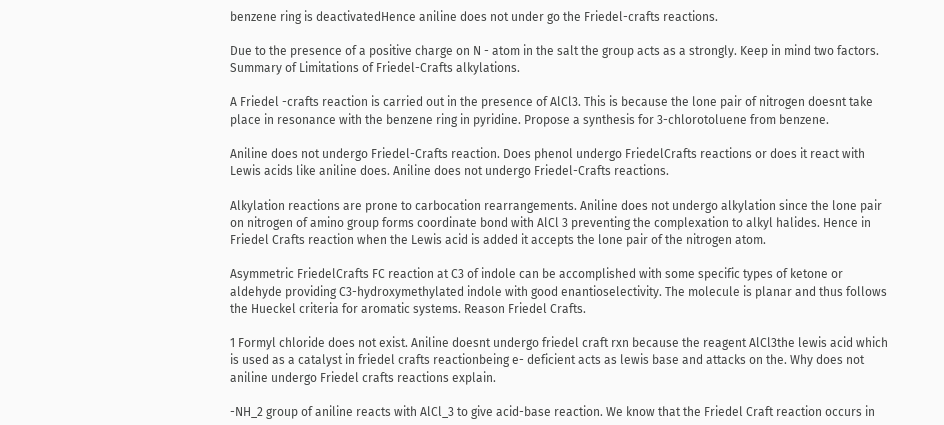benzene ring is deactivatedHence aniline does not under go the Friedel-crafts reactions.

Due to the presence of a positive charge on N - atom in the salt the group acts as a strongly. Keep in mind two factors. Summary of Limitations of Friedel-Crafts alkylations.

A Friedel -crafts reaction is carried out in the presence of AlCl3. This is because the lone pair of nitrogen doesnt take place in resonance with the benzene ring in pyridine. Propose a synthesis for 3-chlorotoluene from benzene.

Aniline does not undergo Friedel-Crafts reaction. Does phenol undergo FriedelCrafts reactions or does it react with Lewis acids like aniline does. Aniline does not undergo Friedel-Crafts reactions.

Alkylation reactions are prone to carbocation rearrangements. Aniline does not undergo alkylation since the lone pair on nitrogen of amino group forms coordinate bond with AlCl 3 preventing the complexation to alkyl halides. Hence in Friedel Crafts reaction when the Lewis acid is added it accepts the lone pair of the nitrogen atom.

Asymmetric FriedelCrafts FC reaction at C3 of indole can be accomplished with some specific types of ketone or aldehyde providing C3-hydroxymethylated indole with good enantioselectivity. The molecule is planar and thus follows the Hueckel criteria for aromatic systems. Reason Friedel Crafts.

1 Formyl chloride does not exist. Aniline doesnt undergo friedel craft rxn because the reagent AlCl3the lewis acid which is used as a catalyst in friedel crafts reactionbeing e- deficient acts as lewis base and attacks on the. Why does not aniline undergo Friedel crafts reactions explain.

-NH_2 group of aniline reacts with AlCl_3 to give acid-base reaction. We know that the Friedel Craft reaction occurs in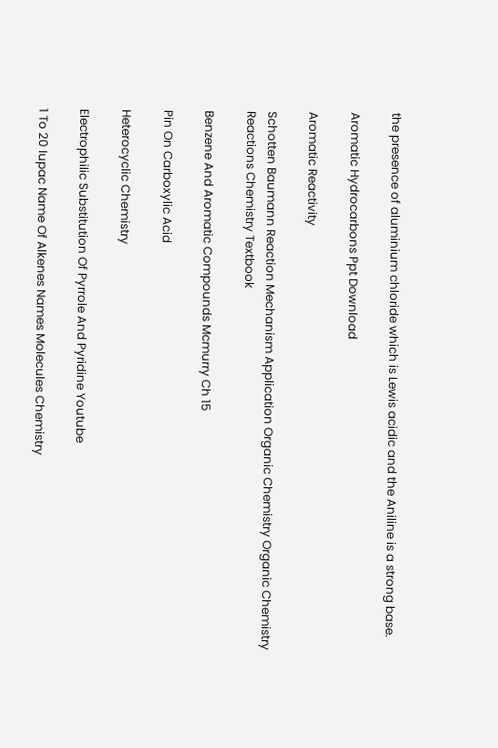the presence of aluminium chloride which is Lewis acidic and the Aniline is a strong base.

Aromatic Hydrocarbons Ppt Download

Aromatic Reactivity

Schotten Baumann Reaction Mechanism Application Organic Chemistry Organic Chemistry Reactions Chemistry Textbook

Benzene And Aromatic Compounds Mcmurry Ch 15

Pin On Carboxylic Acid

Heterocyclic Chemistry

Electrophilic Substitution Of Pyrrole And Pyridine Youtube

1 To 20 Iupac Name Of Alkenes Names Molecules Chemistry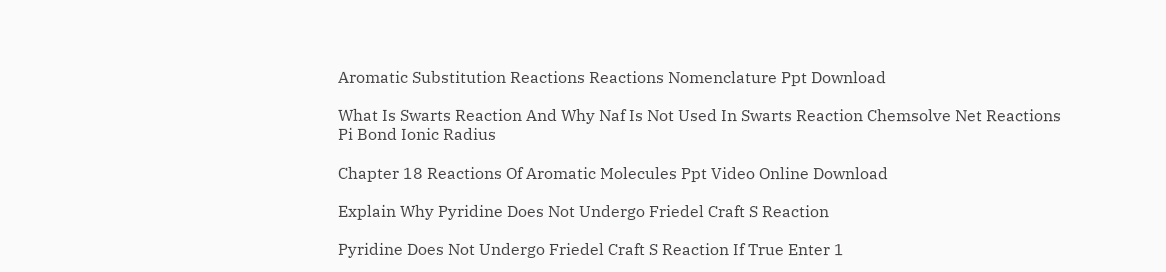Aromatic Substitution Reactions Reactions Nomenclature Ppt Download

What Is Swarts Reaction And Why Naf Is Not Used In Swarts Reaction Chemsolve Net Reactions Pi Bond Ionic Radius

Chapter 18 Reactions Of Aromatic Molecules Ppt Video Online Download

Explain Why Pyridine Does Not Undergo Friedel Craft S Reaction

Pyridine Does Not Undergo Friedel Craft S Reaction If True Enter 1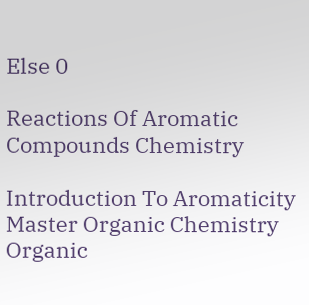Else 0

Reactions Of Aromatic Compounds Chemistry

Introduction To Aromaticity Master Organic Chemistry Organic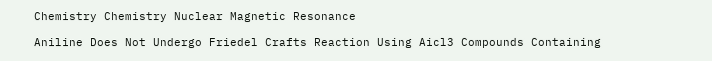Chemistry Chemistry Nuclear Magnetic Resonance

Aniline Does Not Undergo Friedel Crafts Reaction Using Aicl3 Compounds Containing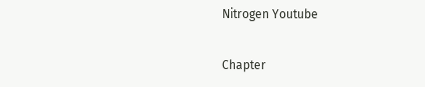Nitrogen Youtube

Chapter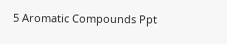5 Aromatic Compounds Ppt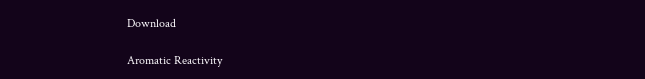Download

Aromatic Reactivity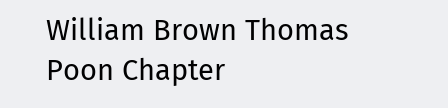William Brown Thomas Poon Chapter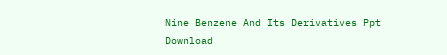Nine Benzene And Its Derivatives Ppt Download